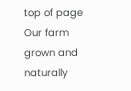top of page
Our farm grown and naturally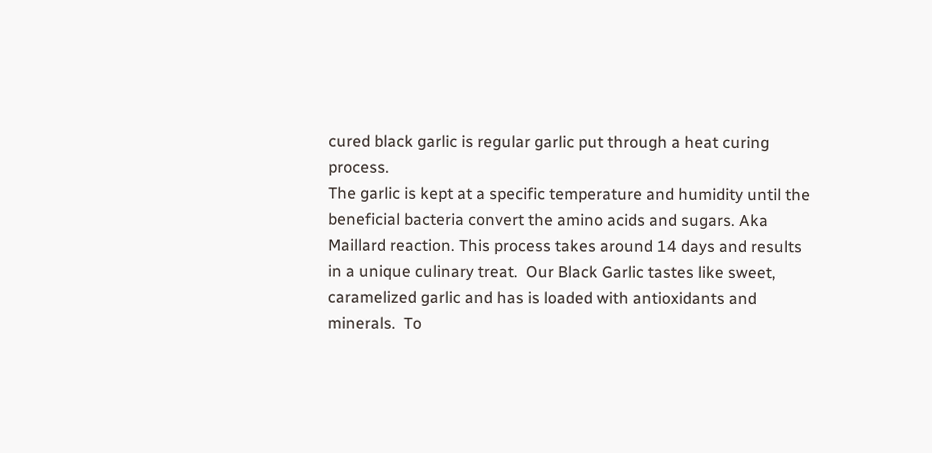cured black garlic is regular garlic put through a heat curing process.
The garlic is kept at a specific temperature and humidity until the beneficial bacteria convert the amino acids and sugars. Aka Maillard reaction. This process takes around 14 days and results in a unique culinary treat.  Our Black Garlic tastes like sweet, caramelized garlic and has is loaded with antioxidants and minerals.  To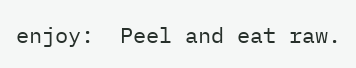enjoy:  Peel and eat raw.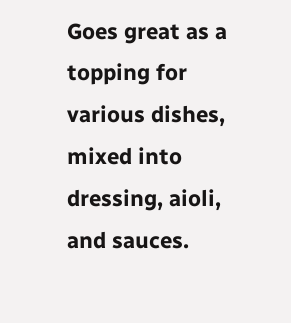Goes great as a topping for various dishes, mixed into dressing, aioli, and sauces.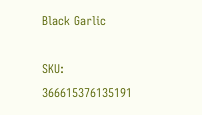Black Garlic

SKU: 366615376135191